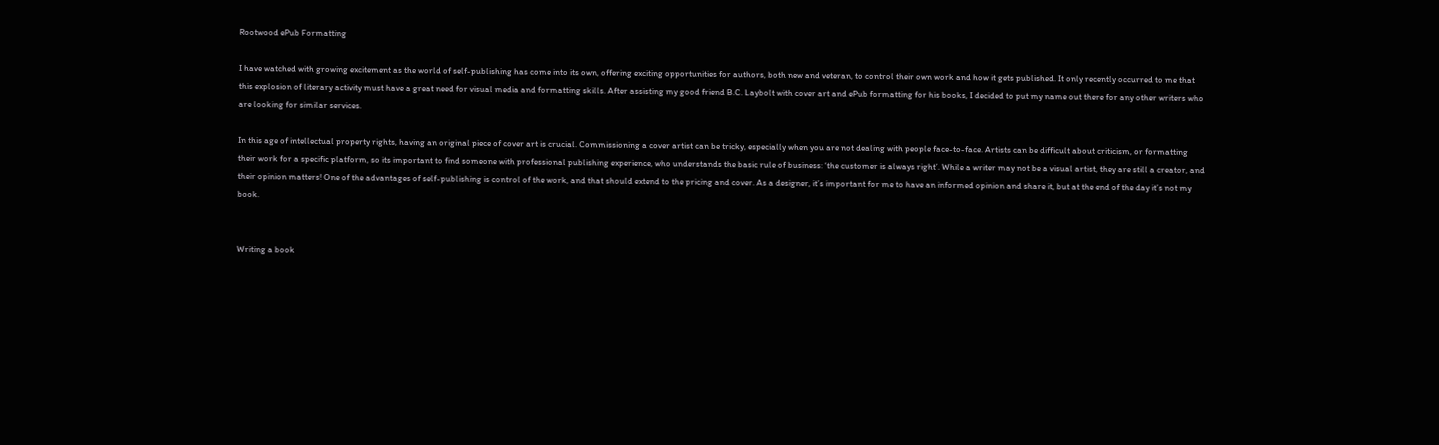Rootwood ePub Formatting

I have watched with growing excitement as the world of self-publishing has come into its own, offering exciting opportunities for authors, both new and veteran, to control their own work and how it gets published. It only recently occurred to me that this explosion of literary activity must have a great need for visual media and formatting skills. After assisting my good friend B.C. Laybolt with cover art and ePub formatting for his books, I decided to put my name out there for any other writers who are looking for similar services.

In this age of intellectual property rights, having an original piece of cover art is crucial. Commissioning a cover artist can be tricky, especially when you are not dealing with people face-to-face. Artists can be difficult about criticism, or formatting their work for a specific platform, so its important to find someone with professional publishing experience, who understands the basic rule of business: ‘the customer is always right’. While a writer may not be a visual artist, they are still a creator, and their opinion matters! One of the advantages of self-publishing is control of the work, and that should extend to the pricing and cover. As a designer, it’s important for me to have an informed opinion and share it, but at the end of the day it’s not my book.


Writing a book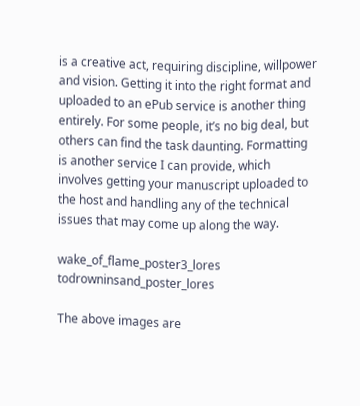is a creative act, requiring discipline, willpower and vision. Getting it into the right format and uploaded to an ePub service is another thing entirely. For some people, it’s no big deal, but others can find the task daunting. Formatting is another service I can provide, which involves getting your manuscript uploaded to the host and handling any of the technical issues that may come up along the way.

wake_of_flame_poster3_lores todrowninsand_poster_lores

The above images are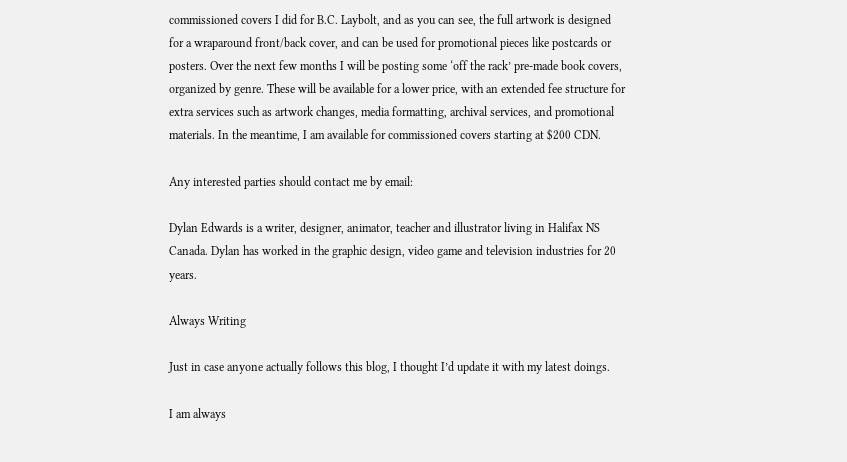commissioned covers I did for B.C. Laybolt, and as you can see, the full artwork is designed for a wraparound front/back cover, and can be used for promotional pieces like postcards or posters. Over the next few months I will be posting some ‘off the rack’ pre-made book covers, organized by genre. These will be available for a lower price, with an extended fee structure for extra services such as artwork changes, media formatting, archival services, and promotional materials. In the meantime, I am available for commissioned covers starting at $200 CDN.

Any interested parties should contact me by email:

Dylan Edwards is a writer, designer, animator, teacher and illustrator living in Halifax NS Canada. Dylan has worked in the graphic design, video game and television industries for 20 years.

Always Writing

Just in case anyone actually follows this blog, I thought I’d update it with my latest doings.

I am always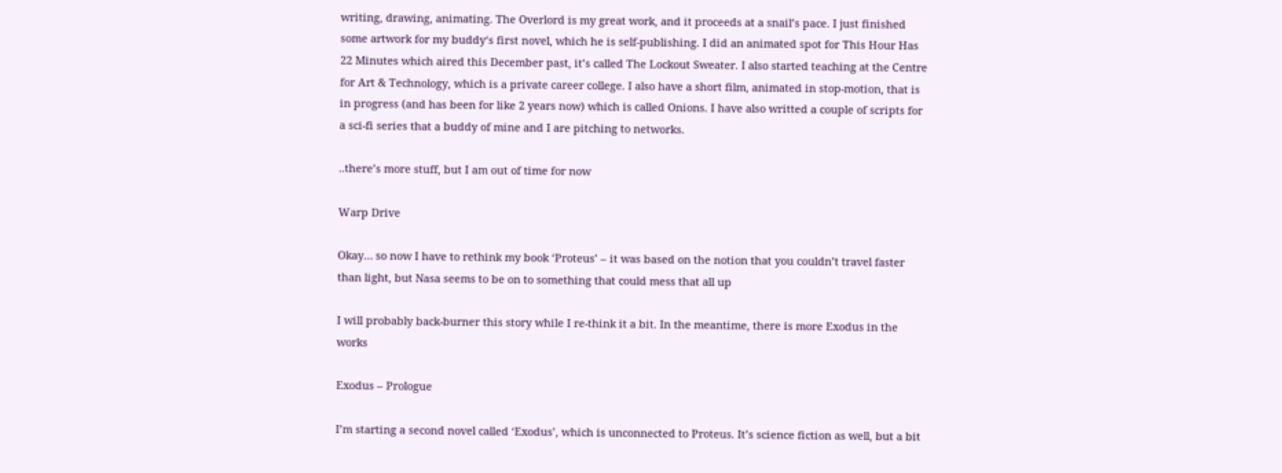writing, drawing, animating. The Overlord is my great work, and it proceeds at a snail’s pace. I just finished some artwork for my buddy‘s first novel, which he is self-publishing. I did an animated spot for This Hour Has 22 Minutes which aired this December past, it’s called The Lockout Sweater. I also started teaching at the Centre for Art & Technology, which is a private career college. I also have a short film, animated in stop-motion, that is in progress (and has been for like 2 years now) which is called Onions. I have also writted a couple of scripts for a sci-fi series that a buddy of mine and I are pitching to networks.

..there’s more stuff, but I am out of time for now

Warp Drive

Okay… so now I have to rethink my book ‘Proteus’ – it was based on the notion that you couldn’t travel faster than light, but Nasa seems to be on to something that could mess that all up

I will probably back-burner this story while I re-think it a bit. In the meantime, there is more Exodus in the works

Exodus – Prologue

I’m starting a second novel called ‘Exodus’, which is unconnected to Proteus. It’s science fiction as well, but a bit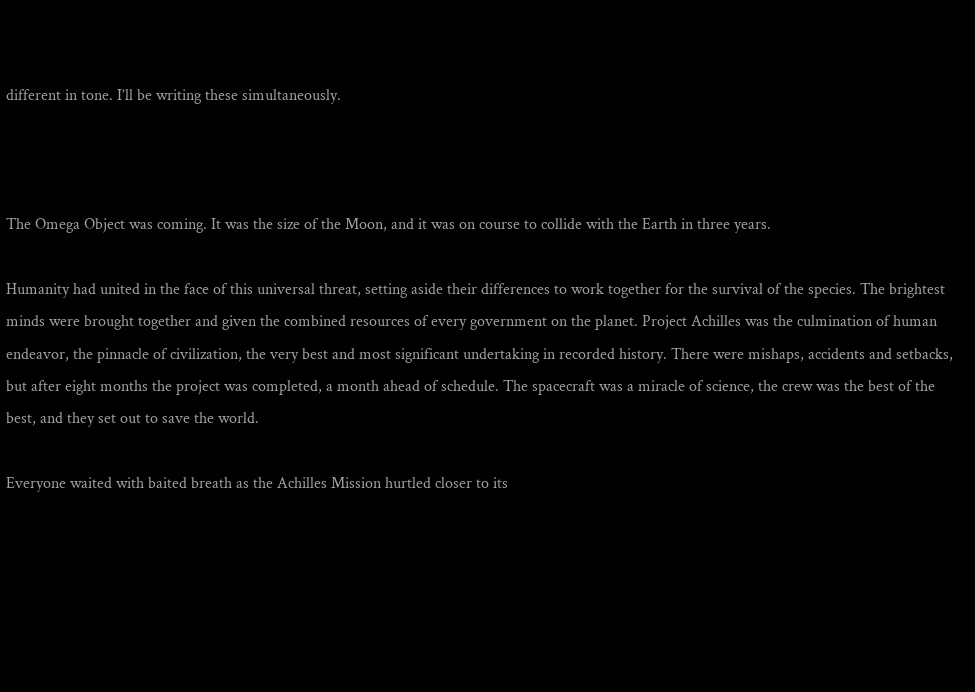different in tone. I’ll be writing these simultaneously.



The Omega Object was coming. It was the size of the Moon, and it was on course to collide with the Earth in three years.

Humanity had united in the face of this universal threat, setting aside their differences to work together for the survival of the species. The brightest minds were brought together and given the combined resources of every government on the planet. Project Achilles was the culmination of human endeavor, the pinnacle of civilization, the very best and most significant undertaking in recorded history. There were mishaps, accidents and setbacks, but after eight months the project was completed, a month ahead of schedule. The spacecraft was a miracle of science, the crew was the best of the best, and they set out to save the world.

Everyone waited with baited breath as the Achilles Mission hurtled closer to its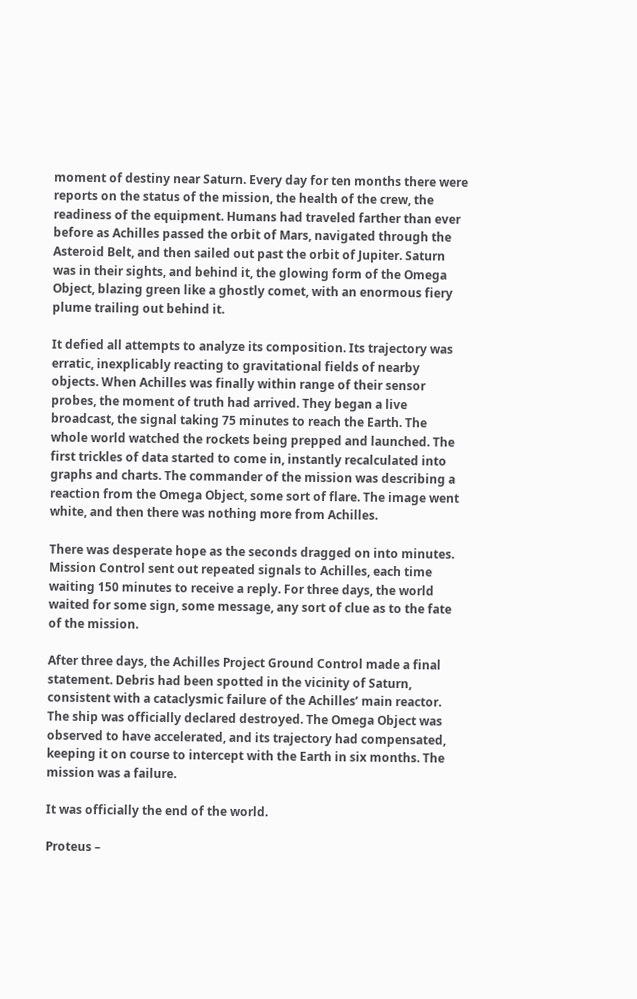moment of destiny near Saturn. Every day for ten months there were reports on the status of the mission, the health of the crew, the readiness of the equipment. Humans had traveled farther than ever before as Achilles passed the orbit of Mars, navigated through the Asteroid Belt, and then sailed out past the orbit of Jupiter. Saturn was in their sights, and behind it, the glowing form of the Omega Object, blazing green like a ghostly comet, with an enormous fiery plume trailing out behind it.

It defied all attempts to analyze its composition. Its trajectory was erratic, inexplicably reacting to gravitational fields of nearby objects. When Achilles was finally within range of their sensor probes, the moment of truth had arrived. They began a live broadcast, the signal taking 75 minutes to reach the Earth. The whole world watched the rockets being prepped and launched. The first trickles of data started to come in, instantly recalculated into graphs and charts. The commander of the mission was describing a reaction from the Omega Object, some sort of flare. The image went white, and then there was nothing more from Achilles.

There was desperate hope as the seconds dragged on into minutes. Mission Control sent out repeated signals to Achilles, each time waiting 150 minutes to receive a reply. For three days, the world waited for some sign, some message, any sort of clue as to the fate of the mission.

After three days, the Achilles Project Ground Control made a final statement. Debris had been spotted in the vicinity of Saturn, consistent with a cataclysmic failure of the Achilles’ main reactor. The ship was officially declared destroyed. The Omega Object was observed to have accelerated, and its trajectory had compensated, keeping it on course to intercept with the Earth in six months. The mission was a failure.

It was officially the end of the world.

Proteus –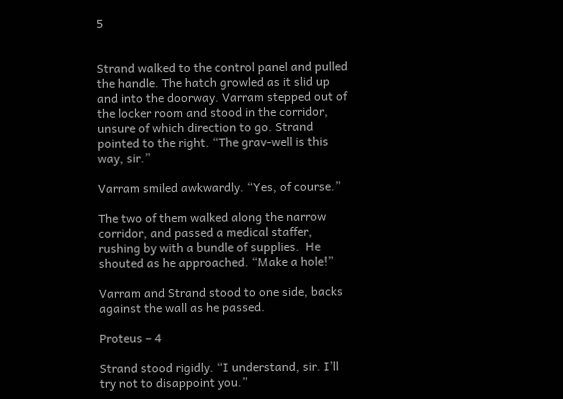5


Strand walked to the control panel and pulled the handle. The hatch growled as it slid up and into the doorway. Varram stepped out of the locker room and stood in the corridor, unsure of which direction to go. Strand pointed to the right. “The grav-well is this way, sir.”

Varram smiled awkwardly. “Yes, of course.”

The two of them walked along the narrow corridor, and passed a medical staffer, rushing by with a bundle of supplies.  He shouted as he approached. “Make a hole!”

Varram and Strand stood to one side, backs against the wall as he passed.

Proteus – 4

Strand stood rigidly. “I understand, sir. I’ll try not to disappoint you.”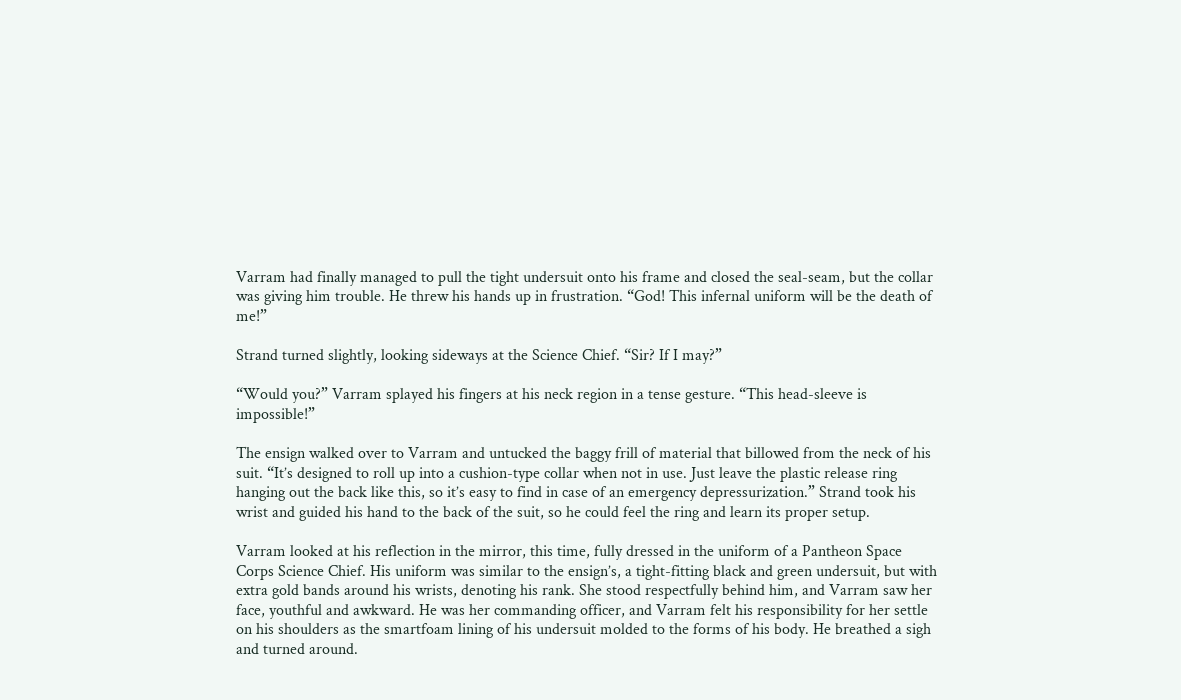Varram had finally managed to pull the tight undersuit onto his frame and closed the seal-seam, but the collar was giving him trouble. He threw his hands up in frustration. “God! This infernal uniform will be the death of me!”

Strand turned slightly, looking sideways at the Science Chief. “Sir? If I may?”

“Would you?” Varram splayed his fingers at his neck region in a tense gesture. “This head-sleeve is impossible!”

The ensign walked over to Varram and untucked the baggy frill of material that billowed from the neck of his suit. “It’s designed to roll up into a cushion-type collar when not in use. Just leave the plastic release ring hanging out the back like this, so it’s easy to find in case of an emergency depressurization.” Strand took his wrist and guided his hand to the back of the suit, so he could feel the ring and learn its proper setup.

Varram looked at his reflection in the mirror, this time, fully dressed in the uniform of a Pantheon Space Corps Science Chief. His uniform was similar to the ensign’s, a tight-fitting black and green undersuit, but with extra gold bands around his wrists, denoting his rank. She stood respectfully behind him, and Varram saw her face, youthful and awkward. He was her commanding officer, and Varram felt his responsibility for her settle on his shoulders as the smartfoam lining of his undersuit molded to the forms of his body. He breathed a sigh and turned around.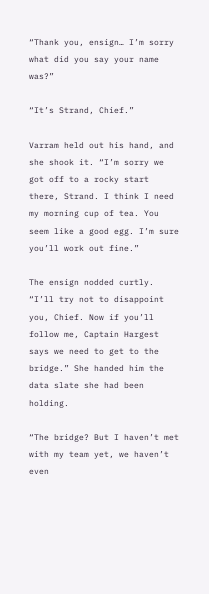“Thank you, ensign… I’m sorry what did you say your name was?”

“It’s Strand, Chief.”

Varram held out his hand, and she shook it. “I’m sorry we got off to a rocky start there, Strand. I think I need my morning cup of tea. You seem like a good egg. I’m sure you’ll work out fine.”

The ensign nodded curtly. “I’ll try not to disappoint you, Chief. Now if you’ll follow me, Captain Hargest says we need to get to the bridge.” She handed him the data slate she had been holding.

“The bridge? But I haven’t met with my team yet, we haven’t even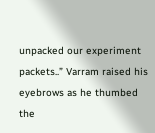unpacked our experiment packets..” Varram raised his eyebrows as he thumbed the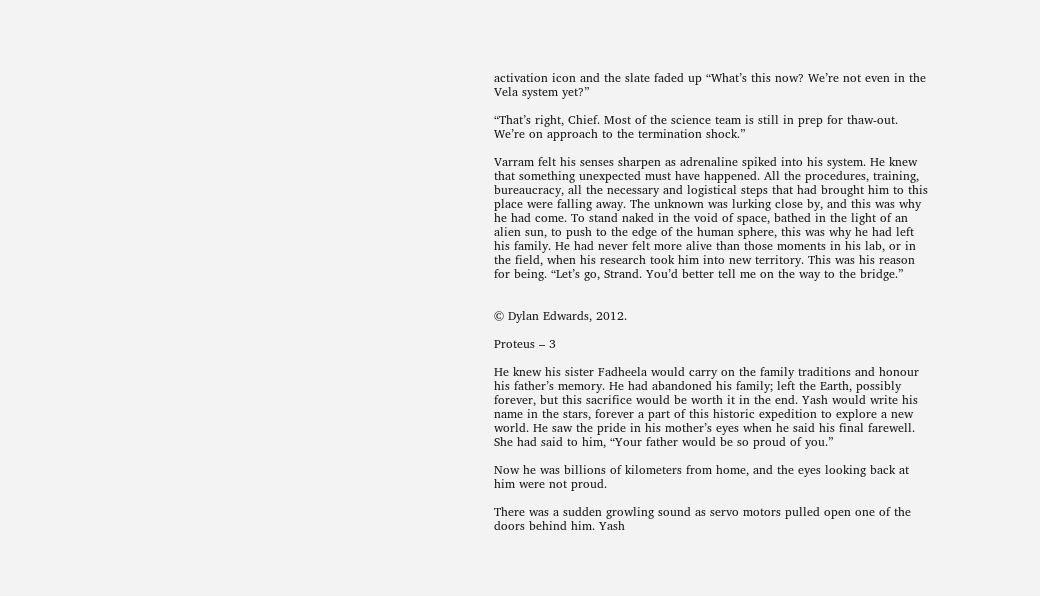activation icon and the slate faded up “What’s this now? We’re not even in the Vela system yet?”

“That’s right, Chief. Most of the science team is still in prep for thaw-out. We’re on approach to the termination shock.”

Varram felt his senses sharpen as adrenaline spiked into his system. He knew that something unexpected must have happened. All the procedures, training, bureaucracy, all the necessary and logistical steps that had brought him to this place were falling away. The unknown was lurking close by, and this was why he had come. To stand naked in the void of space, bathed in the light of an alien sun, to push to the edge of the human sphere, this was why he had left his family. He had never felt more alive than those moments in his lab, or in the field, when his research took him into new territory. This was his reason for being. “Let’s go, Strand. You’d better tell me on the way to the bridge.”


© Dylan Edwards, 2012.

Proteus – 3

He knew his sister Fadheela would carry on the family traditions and honour his father’s memory. He had abandoned his family; left the Earth, possibly forever, but this sacrifice would be worth it in the end. Yash would write his name in the stars, forever a part of this historic expedition to explore a new world. He saw the pride in his mother’s eyes when he said his final farewell. She had said to him, “Your father would be so proud of you.”

Now he was billions of kilometers from home, and the eyes looking back at him were not proud.

There was a sudden growling sound as servo motors pulled open one of the doors behind him. Yash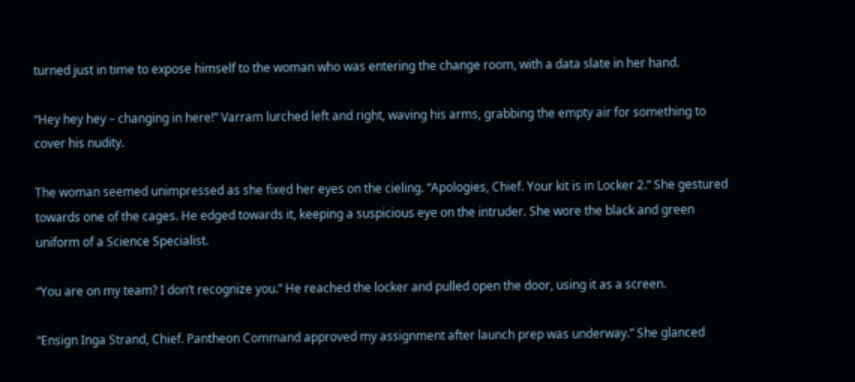turned just in time to expose himself to the woman who was entering the change room, with a data slate in her hand.

“Hey hey hey – changing in here!” Varram lurched left and right, waving his arms, grabbing the empty air for something to cover his nudity.

The woman seemed unimpressed as she fixed her eyes on the cieling. “Apologies, Chief. Your kit is in Locker 2.” She gestured towards one of the cages. He edged towards it, keeping a suspicious eye on the intruder. She wore the black and green uniform of a Science Specialist.

“You are on my team? I don’t recognize you.” He reached the locker and pulled open the door, using it as a screen.

“Ensign Inga Strand, Chief. Pantheon Command approved my assignment after launch prep was underway.” She glanced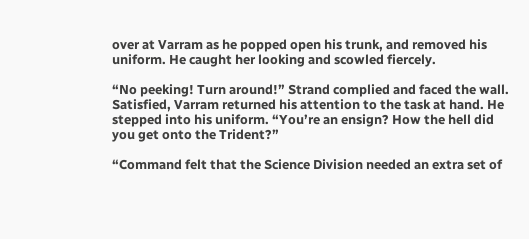over at Varram as he popped open his trunk, and removed his uniform. He caught her looking and scowled fiercely.

“No peeking! Turn around!” Strand complied and faced the wall. Satisfied, Varram returned his attention to the task at hand. He stepped into his uniform. “You’re an ensign? How the hell did you get onto the Trident?”

“Command felt that the Science Division needed an extra set of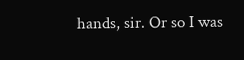hands, sir. Or so I was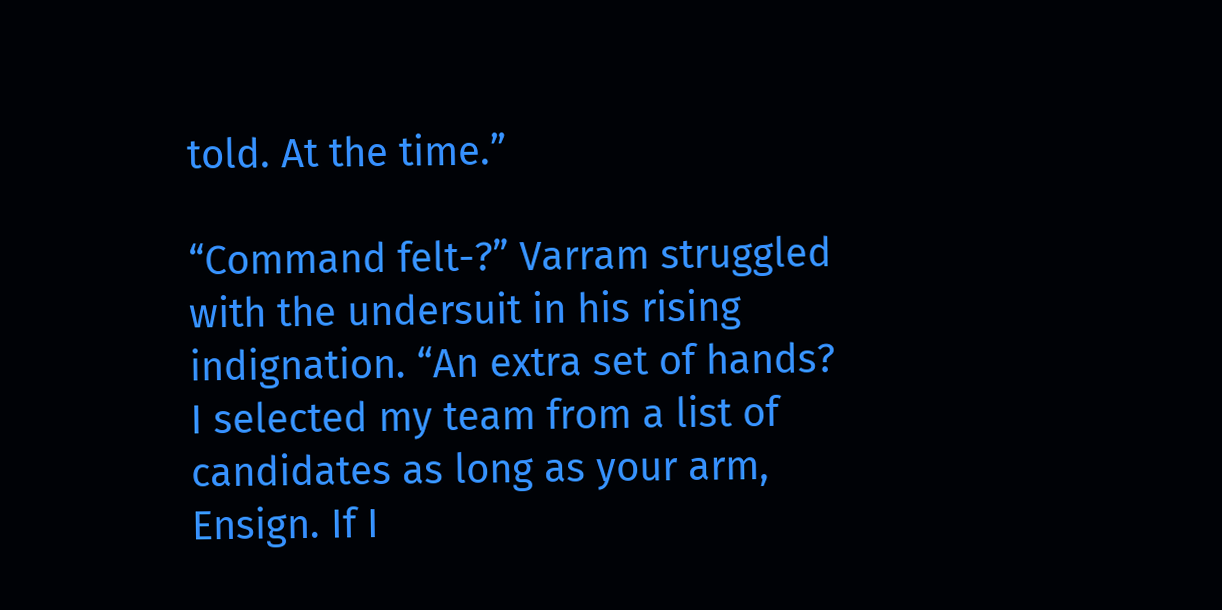told. At the time.”

“Command felt-?” Varram struggled with the undersuit in his rising indignation. “An extra set of hands? I selected my team from a list of candidates as long as your arm, Ensign. If I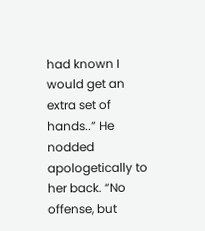had known I would get an extra set of hands..” He nodded apologetically to her back. “No offense, but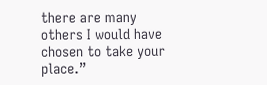there are many others I would have chosen to take your place.”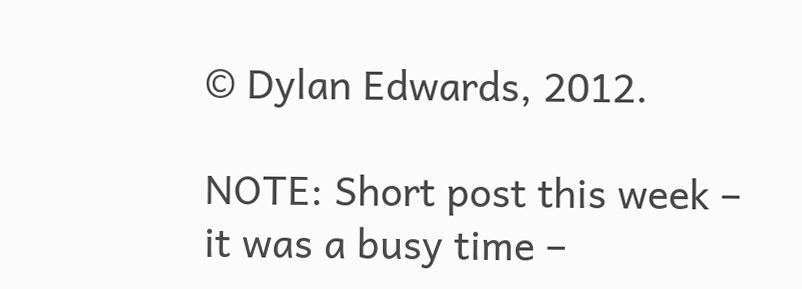© Dylan Edwards, 2012.

NOTE: Short post this week – it was a busy time –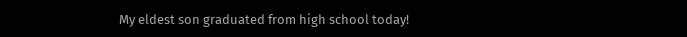My eldest son graduated from high school today!